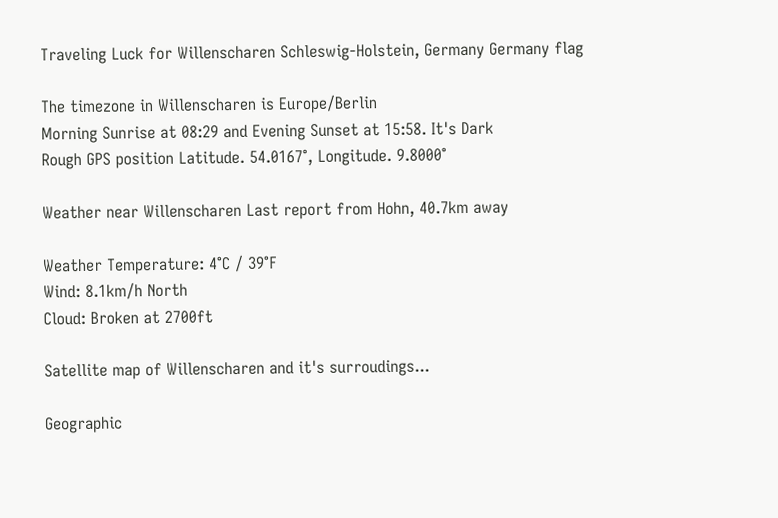Traveling Luck for Willenscharen Schleswig-Holstein, Germany Germany flag

The timezone in Willenscharen is Europe/Berlin
Morning Sunrise at 08:29 and Evening Sunset at 15:58. It's Dark
Rough GPS position Latitude. 54.0167°, Longitude. 9.8000°

Weather near Willenscharen Last report from Hohn, 40.7km away

Weather Temperature: 4°C / 39°F
Wind: 8.1km/h North
Cloud: Broken at 2700ft

Satellite map of Willenscharen and it's surroudings...

Geographic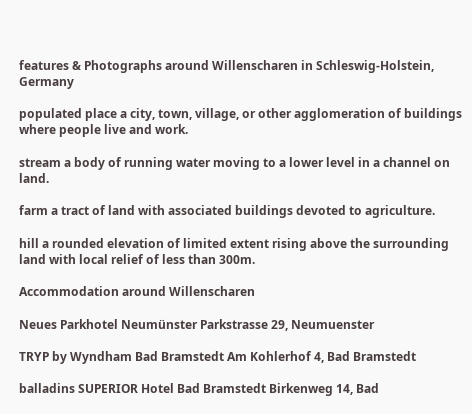features & Photographs around Willenscharen in Schleswig-Holstein, Germany

populated place a city, town, village, or other agglomeration of buildings where people live and work.

stream a body of running water moving to a lower level in a channel on land.

farm a tract of land with associated buildings devoted to agriculture.

hill a rounded elevation of limited extent rising above the surrounding land with local relief of less than 300m.

Accommodation around Willenscharen

Neues Parkhotel Neumünster Parkstrasse 29, Neumuenster

TRYP by Wyndham Bad Bramstedt Am Kohlerhof 4, Bad Bramstedt

balladins SUPERIOR Hotel Bad Bramstedt Birkenweg 14, Bad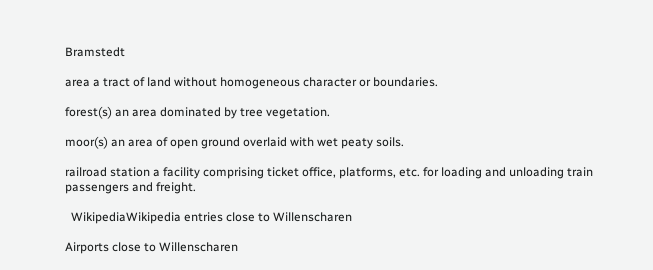Bramstedt

area a tract of land without homogeneous character or boundaries.

forest(s) an area dominated by tree vegetation.

moor(s) an area of open ground overlaid with wet peaty soils.

railroad station a facility comprising ticket office, platforms, etc. for loading and unloading train passengers and freight.

  WikipediaWikipedia entries close to Willenscharen

Airports close to Willenscharen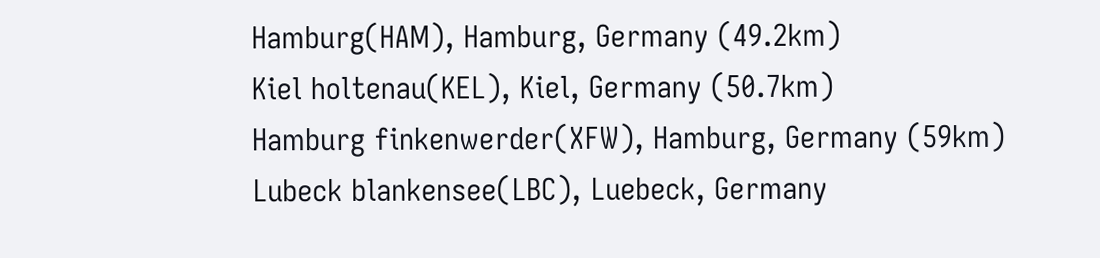Hamburg(HAM), Hamburg, Germany (49.2km)
Kiel holtenau(KEL), Kiel, Germany (50.7km)
Hamburg finkenwerder(XFW), Hamburg, Germany (59km)
Lubeck blankensee(LBC), Luebeck, Germany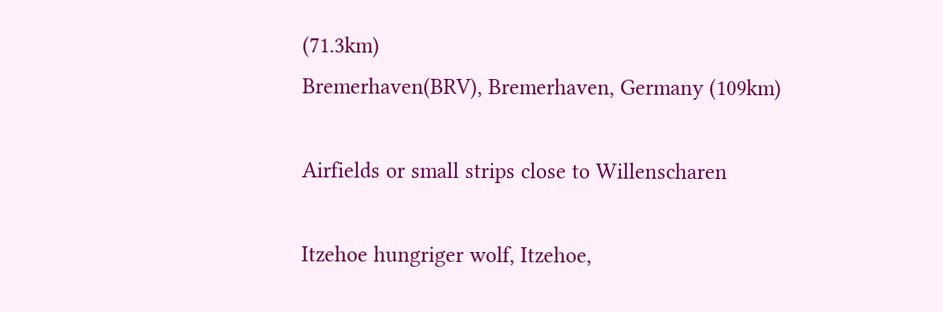(71.3km)
Bremerhaven(BRV), Bremerhaven, Germany (109km)

Airfields or small strips close to Willenscharen

Itzehoe hungriger wolf, Itzehoe,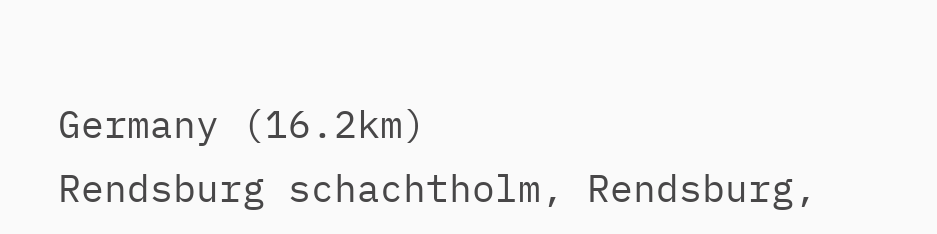Germany (16.2km)
Rendsburg schachtholm, Rendsburg,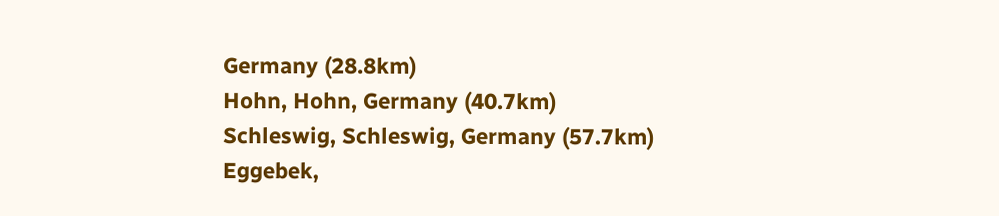Germany (28.8km)
Hohn, Hohn, Germany (40.7km)
Schleswig, Schleswig, Germany (57.7km)
Eggebek,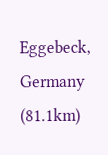Eggebeck, Germany (81.1km)